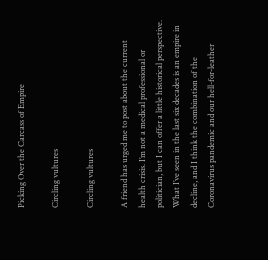Picking Over the Carcass of Empire

Circling vultures

Circling vultures

A friend has urged me to post about the current health crisis. I’m not a medical professional or politician, but I can offer a little historical perspective. What I’ve seen in the last six decades is an empire in decline, and I think the combination of the Coronavirus pandemic and our hell-for-leather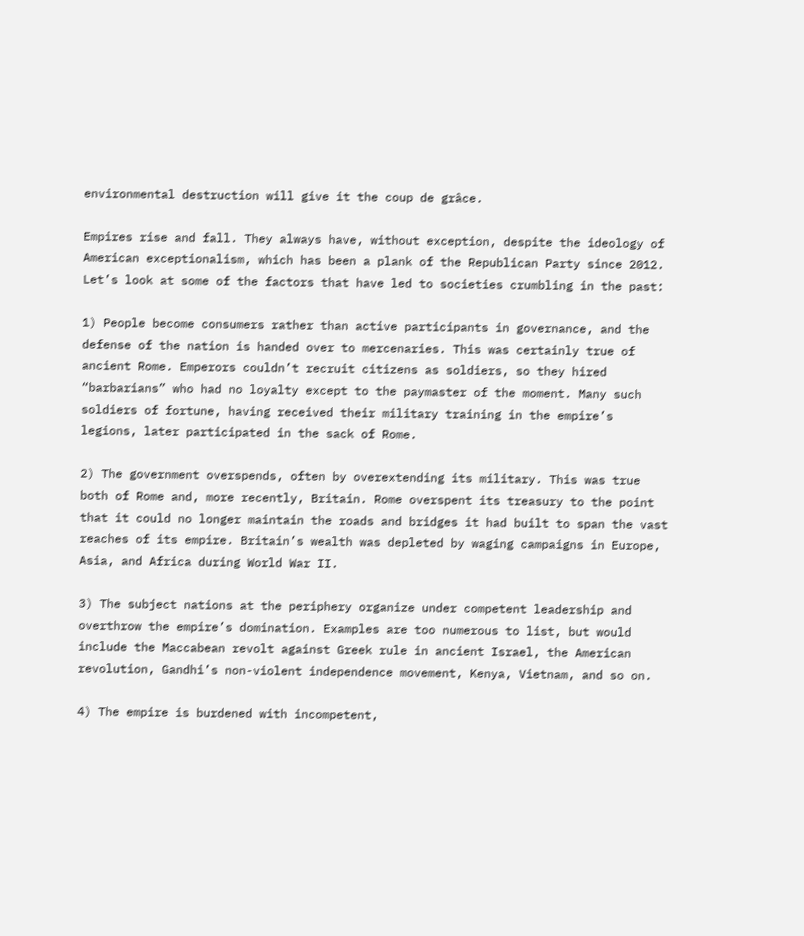environmental destruction will give it the coup de grâce.

Empires rise and fall. They always have, without exception, despite the ideology of American exceptionalism, which has been a plank of the Republican Party since 2012. Let’s look at some of the factors that have led to societies crumbling in the past:

1) People become consumers rather than active participants in governance, and the defense of the nation is handed over to mercenaries. This was certainly true of ancient Rome. Emperors couldn’t recruit citizens as soldiers, so they hired “barbarians” who had no loyalty except to the paymaster of the moment. Many such soldiers of fortune, having received their military training in the empire’s legions, later participated in the sack of Rome.

2) The government overspends, often by overextending its military. This was true both of Rome and, more recently, Britain. Rome overspent its treasury to the point that it could no longer maintain the roads and bridges it had built to span the vast reaches of its empire. Britain’s wealth was depleted by waging campaigns in Europe, Asia, and Africa during World War II.

3) The subject nations at the periphery organize under competent leadership and overthrow the empire’s domination. Examples are too numerous to list, but would include the Maccabean revolt against Greek rule in ancient Israel, the American revolution, Gandhi’s non-violent independence movement, Kenya, Vietnam, and so on.

4) The empire is burdened with incompetent,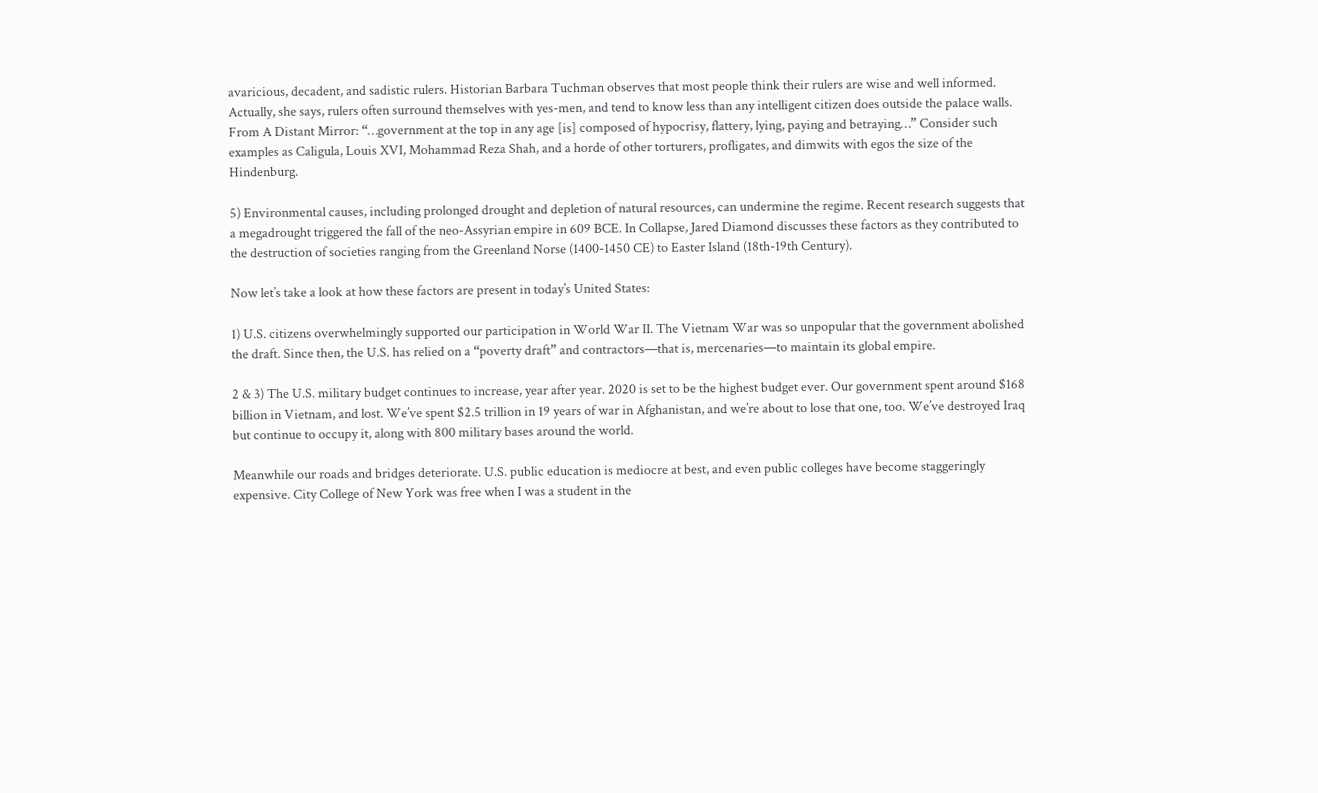avaricious, decadent, and sadistic rulers. Historian Barbara Tuchman observes that most people think their rulers are wise and well informed. Actually, she says, rulers often surround themselves with yes-men, and tend to know less than any intelligent citizen does outside the palace walls. From A Distant Mirror: “…government at the top in any age [is] composed of hypocrisy, flattery, lying, paying and betraying…” Consider such examples as Caligula, Louis XVI, Mohammad Reza Shah, and a horde of other torturers, profligates, and dimwits with egos the size of the Hindenburg.

5) Environmental causes, including prolonged drought and depletion of natural resources, can undermine the regime. Recent research suggests that a megadrought triggered the fall of the neo-Assyrian empire in 609 BCE. In Collapse, Jared Diamond discusses these factors as they contributed to the destruction of societies ranging from the Greenland Norse (1400-1450 CE) to Easter Island (18th-19th Century).

Now let’s take a look at how these factors are present in today’s United States:

1) U.S. citizens overwhelmingly supported our participation in World War II. The Vietnam War was so unpopular that the government abolished the draft. Since then, the U.S. has relied on a “poverty draft” and contractors—that is, mercenaries—to maintain its global empire.

2 & 3) The U.S. military budget continues to increase, year after year. 2020 is set to be the highest budget ever. Our government spent around $168 billion in Vietnam, and lost. We’ve spent $2.5 trillion in 19 years of war in Afghanistan, and we’re about to lose that one, too. We’ve destroyed Iraq but continue to occupy it, along with 800 military bases around the world.

Meanwhile our roads and bridges deteriorate. U.S. public education is mediocre at best, and even public colleges have become staggeringly expensive. City College of New York was free when I was a student in the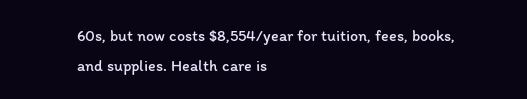60s, but now costs $8,554/year for tuition, fees, books, and supplies. Health care is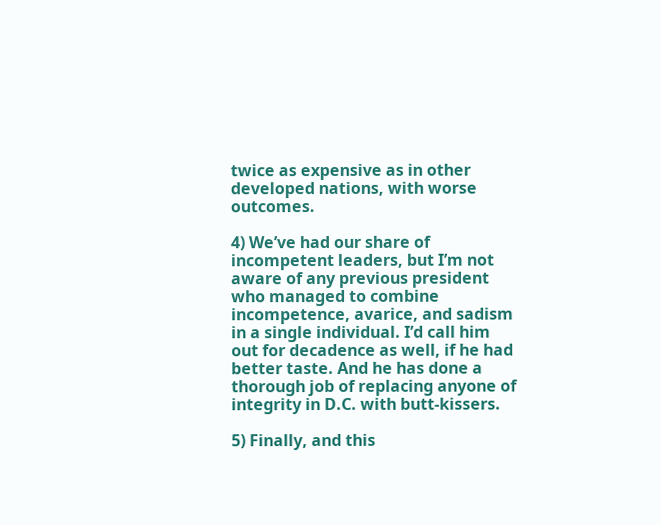twice as expensive as in other developed nations, with worse outcomes.

4) We’ve had our share of incompetent leaders, but I’m not aware of any previous president who managed to combine incompetence, avarice, and sadism in a single individual. I’d call him out for decadence as well, if he had better taste. And he has done a thorough job of replacing anyone of integrity in D.C. with butt-kissers.

5) Finally, and this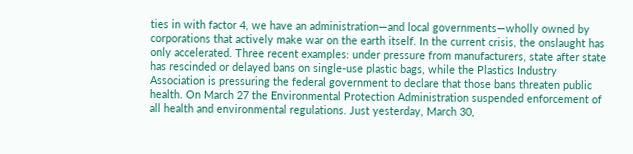ties in with factor 4, we have an administration—and local governments—wholly owned by corporations that actively make war on the earth itself. In the current crisis, the onslaught has only accelerated. Three recent examples: under pressure from manufacturers, state after state has rescinded or delayed bans on single-use plastic bags, while the Plastics Industry Association is pressuring the federal government to declare that those bans threaten public health. On March 27 the Environmental Protection Administration suspended enforcement of all health and environmental regulations. Just yesterday, March 30,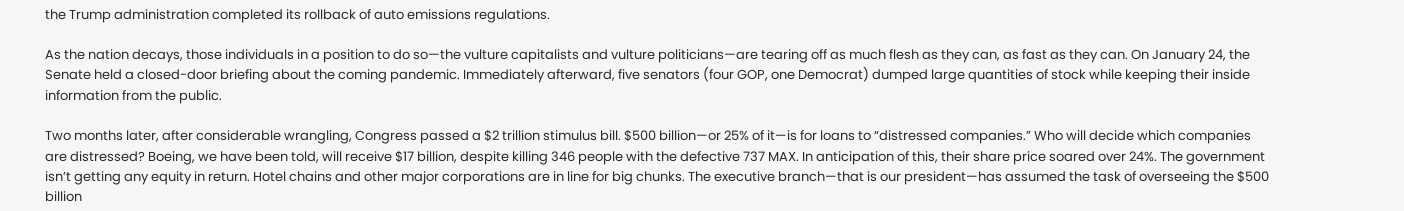the Trump administration completed its rollback of auto emissions regulations.

As the nation decays, those individuals in a position to do so—the vulture capitalists and vulture politicians—are tearing off as much flesh as they can, as fast as they can. On January 24, the Senate held a closed-door briefing about the coming pandemic. Immediately afterward, five senators (four GOP, one Democrat) dumped large quantities of stock while keeping their inside information from the public.

Two months later, after considerable wrangling, Congress passed a $2 trillion stimulus bill. $500 billion—or 25% of it—is for loans to “distressed companies.” Who will decide which companies are distressed? Boeing, we have been told, will receive $17 billion, despite killing 346 people with the defective 737 MAX. In anticipation of this, their share price soared over 24%. The government isn’t getting any equity in return. Hotel chains and other major corporations are in line for big chunks. The executive branch—that is our president—has assumed the task of overseeing the $500 billion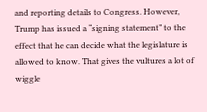and reporting details to Congress. However, Trump has issued a “signing statement” to the effect that he can decide what the legislature is allowed to know. That gives the vultures a lot of wiggle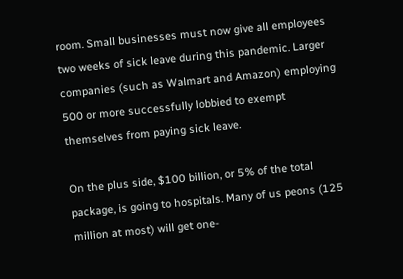room. Small businesses must now give all employees two weeks of sick leave during this pandemic. Larger companies (such as Walmart and Amazon) employing 500 or more successfully lobbied to exempt themselves from paying sick leave.

On the plus side, $100 billion, or 5% of the total package, is going to hospitals. Many of us peons (125 million at most) will get one-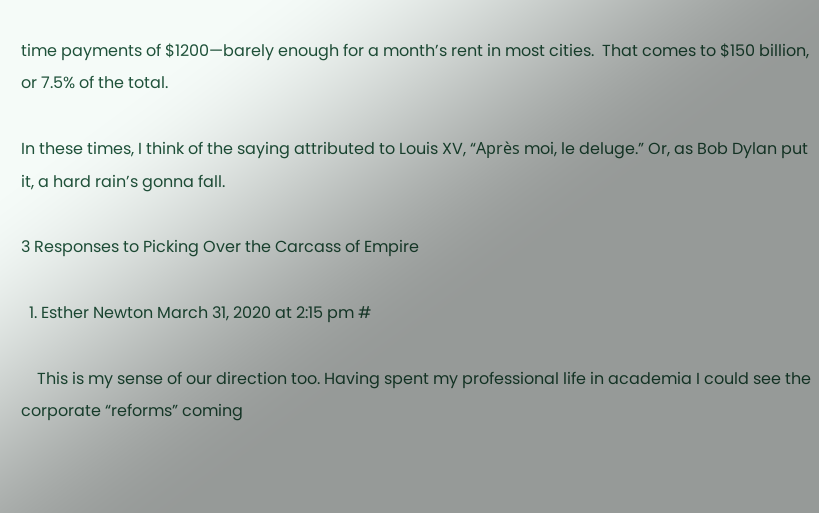time payments of $1200—barely enough for a month’s rent in most cities.  That comes to $150 billion, or 7.5% of the total.

In these times, I think of the saying attributed to Louis XV, “Après moi, le deluge.” Or, as Bob Dylan put it, a hard rain’s gonna fall.

3 Responses to Picking Over the Carcass of Empire

  1. Esther Newton March 31, 2020 at 2:15 pm #

    This is my sense of our direction too. Having spent my professional life in academia I could see the corporate “reforms” coming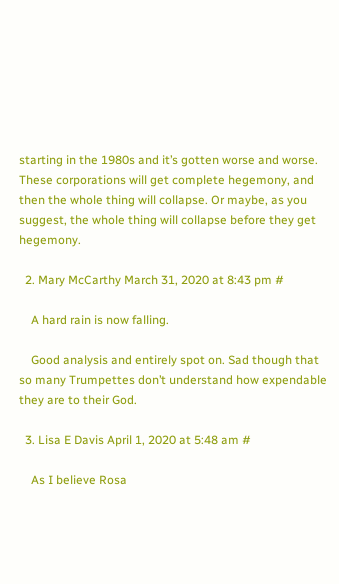starting in the 1980s and it’s gotten worse and worse. These corporations will get complete hegemony, and then the whole thing will collapse. Or maybe, as you suggest, the whole thing will collapse before they get hegemony.

  2. Mary McCarthy March 31, 2020 at 8:43 pm #

    A hard rain is now falling.

    Good analysis and entirely spot on. Sad though that so many Trumpettes don’t understand how expendable they are to their God.

  3. Lisa E Davis April 1, 2020 at 5:48 am #

    As I believe Rosa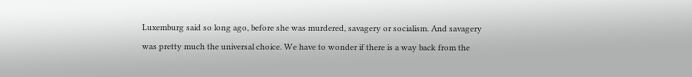Luxemburg said so long ago, before she was murdered, savagery or socialism. And savagery was pretty much the universal choice. We have to wonder if there is a way back from the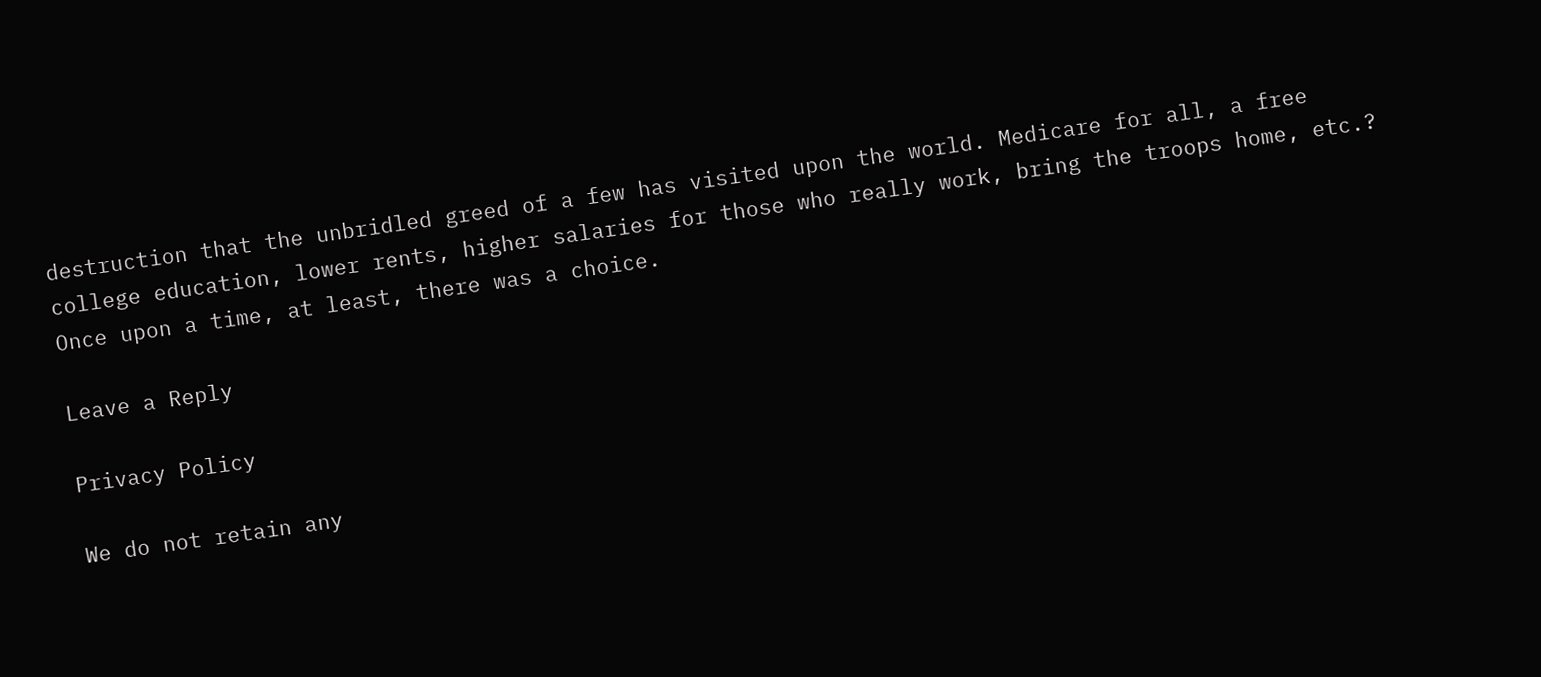destruction that the unbridled greed of a few has visited upon the world. Medicare for all, a free college education, lower rents, higher salaries for those who really work, bring the troops home, etc.? Once upon a time, at least, there was a choice.

Leave a Reply

Privacy Policy

We do not retain any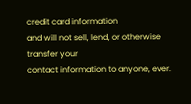credit card information
and will not sell, lend, or otherwise transfer your
contact information to anyone, ever.